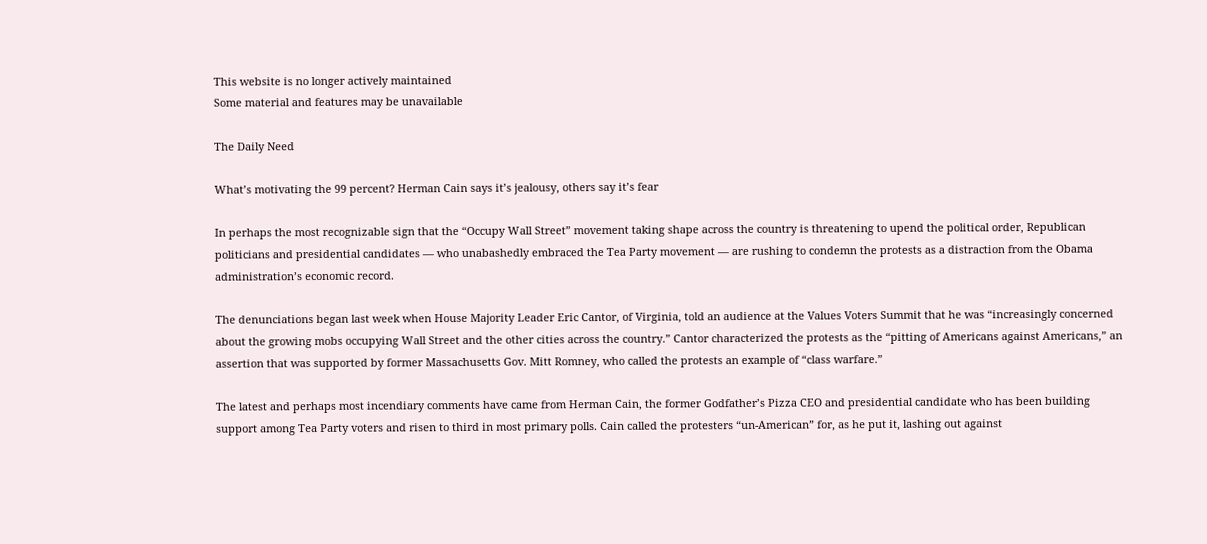This website is no longer actively maintained
Some material and features may be unavailable

The Daily Need

What’s motivating the 99 percent? Herman Cain says it’s jealousy, others say it’s fear

In perhaps the most recognizable sign that the “Occupy Wall Street” movement taking shape across the country is threatening to upend the political order, Republican politicians and presidential candidates — who unabashedly embraced the Tea Party movement — are rushing to condemn the protests as a distraction from the Obama administration’s economic record.

The denunciations began last week when House Majority Leader Eric Cantor, of Virginia, told an audience at the Values Voters Summit that he was “increasingly concerned about the growing mobs occupying Wall Street and the other cities across the country.” Cantor characterized the protests as the “pitting of Americans against Americans,” an assertion that was supported by former Massachusetts Gov. Mitt Romney, who called the protests an example of “class warfare.”

The latest and perhaps most incendiary comments have came from Herman Cain, the former Godfather’s Pizza CEO and presidential candidate who has been building support among Tea Party voters and risen to third in most primary polls. Cain called the protesters “un-American” for, as he put it, lashing out against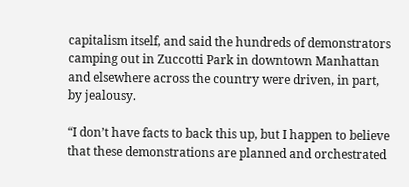capitalism itself, and said the hundreds of demonstrators camping out in Zuccotti Park in downtown Manhattan and elsewhere across the country were driven, in part, by jealousy.

“I don’t have facts to back this up, but I happen to believe that these demonstrations are planned and orchestrated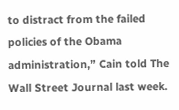to distract from the failed policies of the Obama administration,” Cain told The Wall Street Journal last week.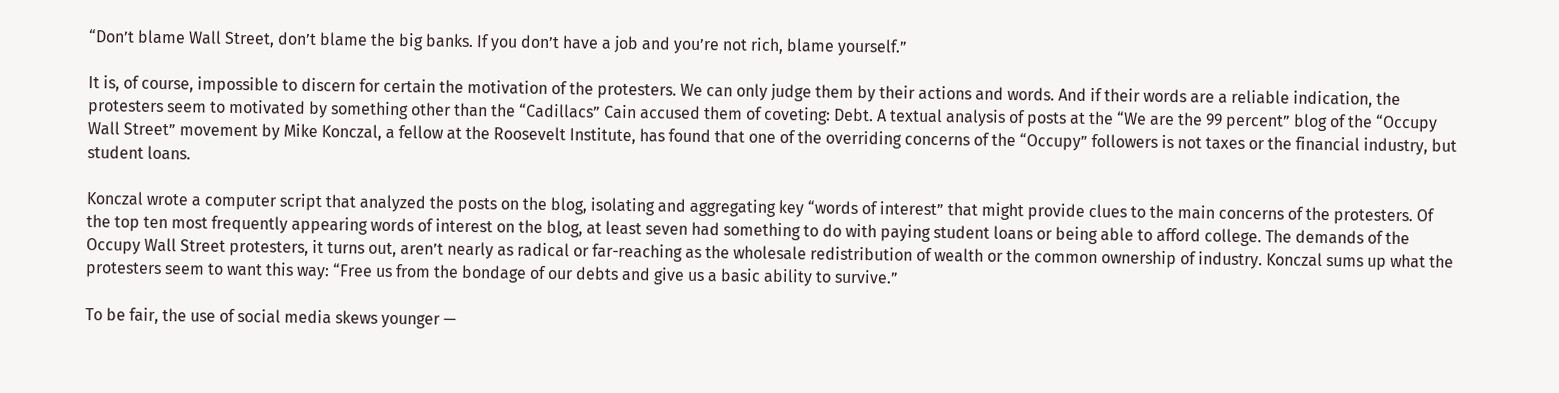“Don’t blame Wall Street, don’t blame the big banks. If you don’t have a job and you’re not rich, blame yourself.”

It is, of course, impossible to discern for certain the motivation of the protesters. We can only judge them by their actions and words. And if their words are a reliable indication, the protesters seem to motivated by something other than the “Cadillacs” Cain accused them of coveting: Debt. A textual analysis of posts at the “We are the 99 percent” blog of the “Occupy Wall Street” movement by Mike Konczal, a fellow at the Roosevelt Institute, has found that one of the overriding concerns of the “Occupy” followers is not taxes or the financial industry, but student loans.

Konczal wrote a computer script that analyzed the posts on the blog, isolating and aggregating key “words of interest” that might provide clues to the main concerns of the protesters. Of the top ten most frequently appearing words of interest on the blog, at least seven had something to do with paying student loans or being able to afford college. The demands of the Occupy Wall Street protesters, it turns out, aren’t nearly as radical or far-reaching as the wholesale redistribution of wealth or the common ownership of industry. Konczal sums up what the protesters seem to want this way: “Free us from the bondage of our debts and give us a basic ability to survive.”

To be fair, the use of social media skews younger —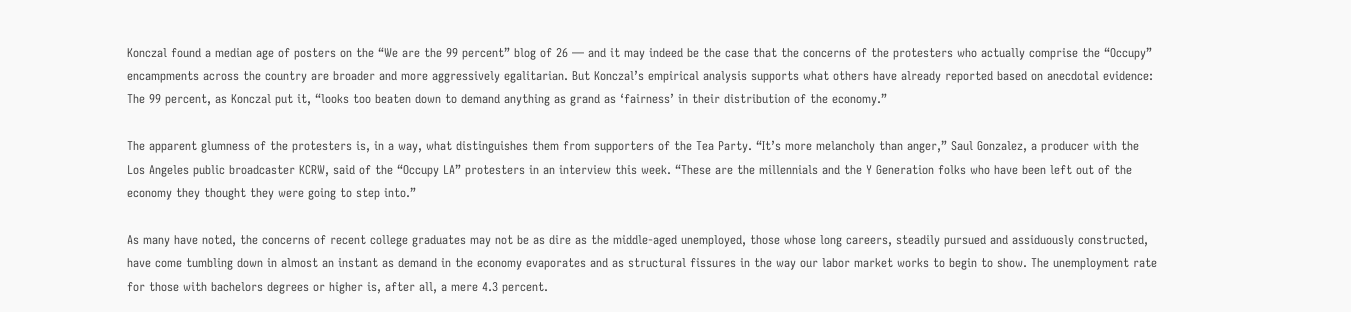Konczal found a median age of posters on the “We are the 99 percent” blog of 26 — and it may indeed be the case that the concerns of the protesters who actually comprise the “Occupy” encampments across the country are broader and more aggressively egalitarian. But Konczal’s empirical analysis supports what others have already reported based on anecdotal evidence: The 99 percent, as Konczal put it, “looks too beaten down to demand anything as grand as ‘fairness’ in their distribution of the economy.”

The apparent glumness of the protesters is, in a way, what distinguishes them from supporters of the Tea Party. “It’s more melancholy than anger,” Saul Gonzalez, a producer with the Los Angeles public broadcaster KCRW, said of the “Occupy LA” protesters in an interview this week. “These are the millennials and the Y Generation folks who have been left out of the economy they thought they were going to step into.”

As many have noted, the concerns of recent college graduates may not be as dire as the middle-aged unemployed, those whose long careers, steadily pursued and assiduously constructed, have come tumbling down in almost an instant as demand in the economy evaporates and as structural fissures in the way our labor market works to begin to show. The unemployment rate for those with bachelors degrees or higher is, after all, a mere 4.3 percent.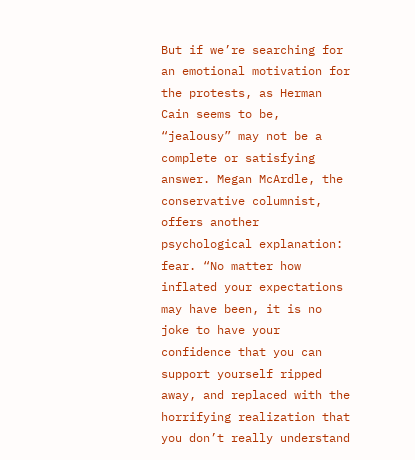But if we’re searching for an emotional motivation for the protests, as Herman Cain seems to be, “jealousy” may not be a complete or satisfying answer. Megan McArdle, the conservative columnist, offers another psychological explanation: fear. “No matter how inflated your expectations may have been, it is no joke to have your confidence that you can support yourself ripped away, and replaced with the horrifying realization that you don’t really understand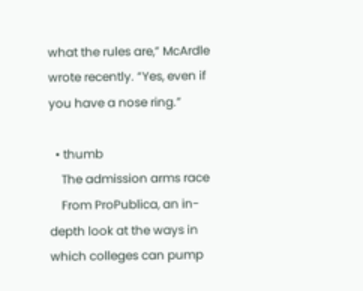what the rules are,” McArdle wrote recently. “Yes, even if you have a nose ring.”

  • thumb
    The admission arms race
    From ProPublica, an in-depth look at the ways in which colleges can pump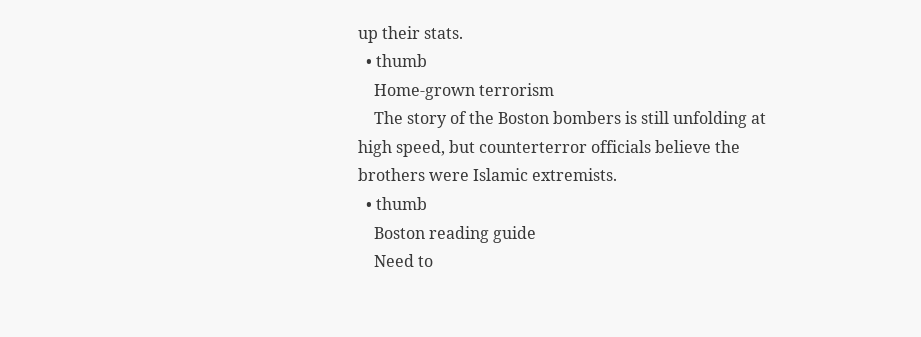up their stats.
  • thumb
    Home-grown terrorism
    The story of the Boston bombers is still unfolding at high speed, but counterterror officials believe the brothers were Islamic extremists.
  • thumb
    Boston reading guide
    Need to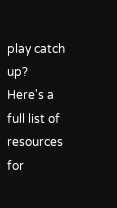play catch up? Here's a full list of resources for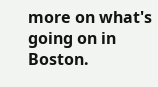more on what's going on in Boston.